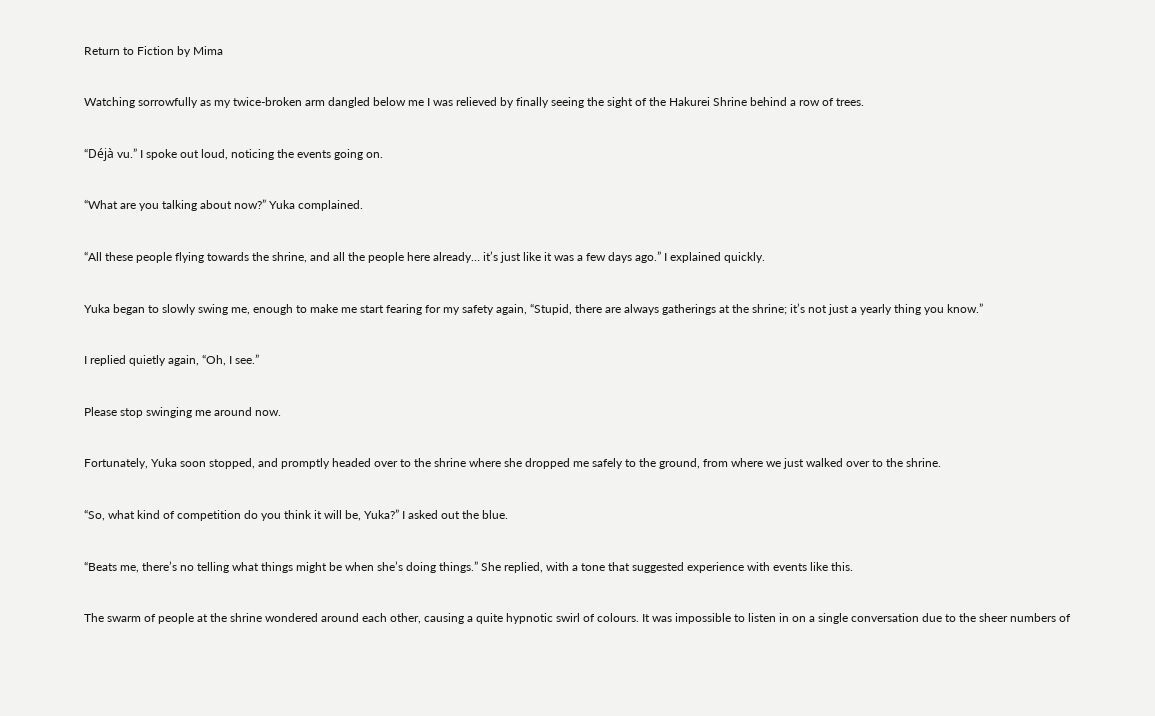Return to Fiction by Mima

Watching sorrowfully as my twice-broken arm dangled below me I was relieved by finally seeing the sight of the Hakurei Shrine behind a row of trees.

“Déjà vu.” I spoke out loud, noticing the events going on.

“What are you talking about now?” Yuka complained.

“All these people flying towards the shrine, and all the people here already… it’s just like it was a few days ago.” I explained quickly.

Yuka began to slowly swing me, enough to make me start fearing for my safety again, “Stupid, there are always gatherings at the shrine; it’s not just a yearly thing you know.”

I replied quietly again, “Oh, I see.”

Please stop swinging me around now.

Fortunately, Yuka soon stopped, and promptly headed over to the shrine where she dropped me safely to the ground, from where we just walked over to the shrine.

“So, what kind of competition do you think it will be, Yuka?” I asked out the blue.

“Beats me, there’s no telling what things might be when she’s doing things.” She replied, with a tone that suggested experience with events like this.

The swarm of people at the shrine wondered around each other, causing a quite hypnotic swirl of colours. It was impossible to listen in on a single conversation due to the sheer numbers of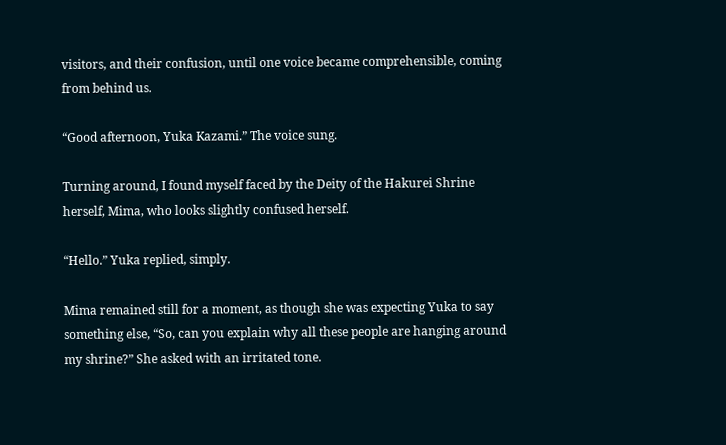visitors, and their confusion, until one voice became comprehensible, coming from behind us.

“Good afternoon, Yuka Kazami.” The voice sung.

Turning around, I found myself faced by the Deity of the Hakurei Shrine herself, Mima, who looks slightly confused herself.

“Hello.” Yuka replied, simply.

Mima remained still for a moment, as though she was expecting Yuka to say something else, “So, can you explain why all these people are hanging around my shrine?” She asked with an irritated tone.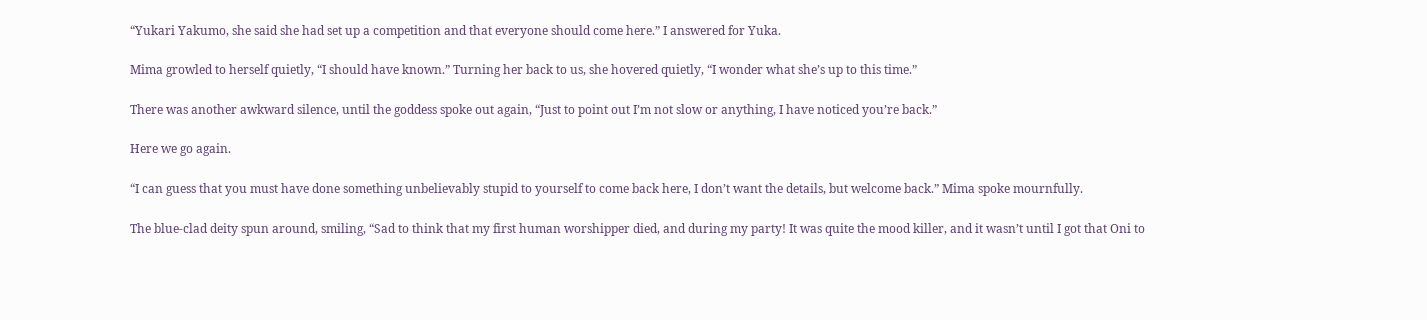“Yukari Yakumo, she said she had set up a competition and that everyone should come here.” I answered for Yuka.

Mima growled to herself quietly, “I should have known.” Turning her back to us, she hovered quietly, “I wonder what she’s up to this time.”

There was another awkward silence, until the goddess spoke out again, “Just to point out I’m not slow or anything, I have noticed you’re back.”

Here we go again.

“I can guess that you must have done something unbelievably stupid to yourself to come back here, I don’t want the details, but welcome back.” Mima spoke mournfully.

The blue-clad deity spun around, smiling, “Sad to think that my first human worshipper died, and during my party! It was quite the mood killer, and it wasn’t until I got that Oni to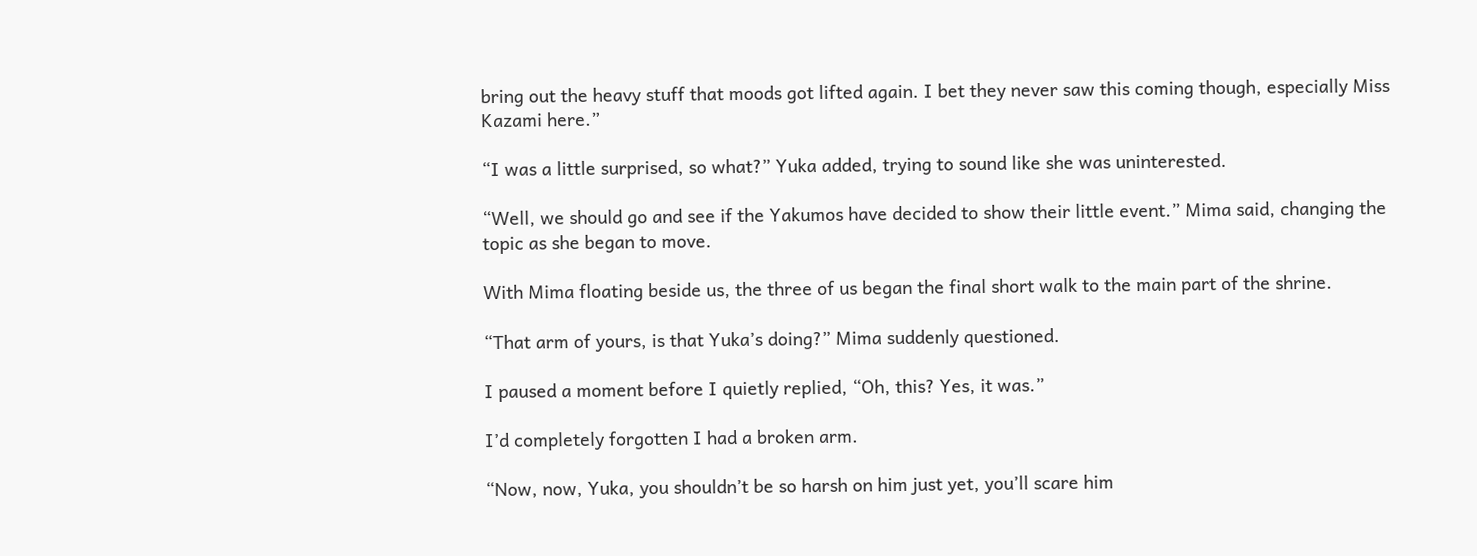bring out the heavy stuff that moods got lifted again. I bet they never saw this coming though, especially Miss Kazami here.”

“I was a little surprised, so what?” Yuka added, trying to sound like she was uninterested.

“Well, we should go and see if the Yakumos have decided to show their little event.” Mima said, changing the topic as she began to move.

With Mima floating beside us, the three of us began the final short walk to the main part of the shrine.

“That arm of yours, is that Yuka’s doing?” Mima suddenly questioned.

I paused a moment before I quietly replied, “Oh, this? Yes, it was.”

I’d completely forgotten I had a broken arm.

“Now, now, Yuka, you shouldn’t be so harsh on him just yet, you’ll scare him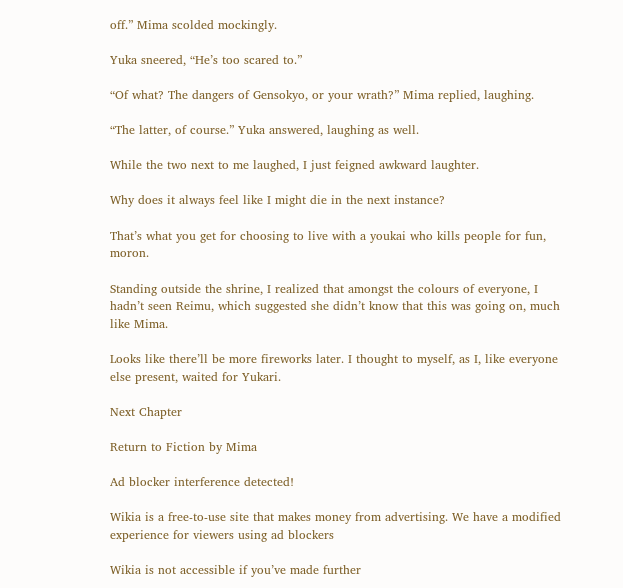off.” Mima scolded mockingly.

Yuka sneered, “He’s too scared to.”

“Of what? The dangers of Gensokyo, or your wrath?” Mima replied, laughing.

“The latter, of course.” Yuka answered, laughing as well.

While the two next to me laughed, I just feigned awkward laughter.

Why does it always feel like I might die in the next instance?

That’s what you get for choosing to live with a youkai who kills people for fun, moron.

Standing outside the shrine, I realized that amongst the colours of everyone, I hadn’t seen Reimu, which suggested she didn’t know that this was going on, much like Mima.

Looks like there’ll be more fireworks later. I thought to myself, as I, like everyone else present, waited for Yukari.

Next Chapter

Return to Fiction by Mima

Ad blocker interference detected!

Wikia is a free-to-use site that makes money from advertising. We have a modified experience for viewers using ad blockers

Wikia is not accessible if you’ve made further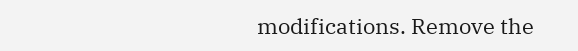modifications. Remove the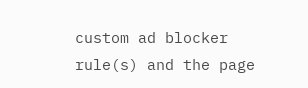custom ad blocker rule(s) and the page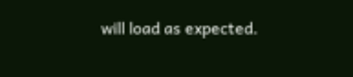will load as expected.